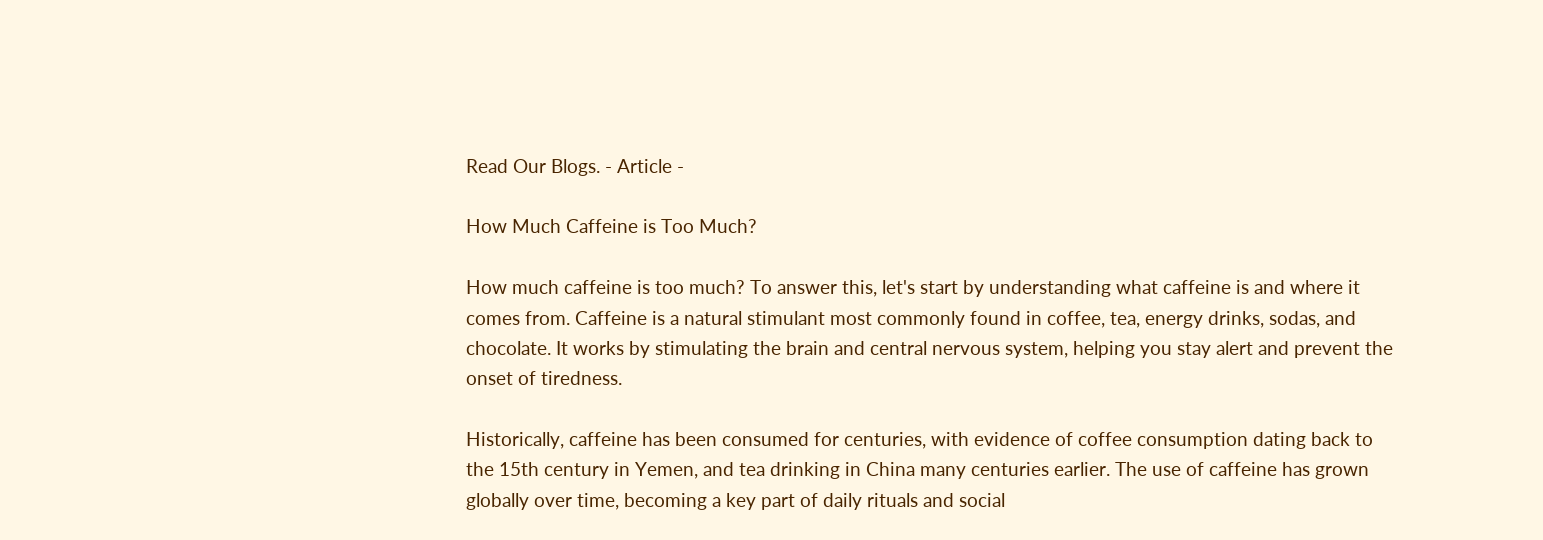Read Our Blogs. - Article -

How Much Caffeine is Too Much?

How much caffeine is too much? To answer this, let's start by understanding what caffeine is and where it comes from. Caffeine is a natural stimulant most commonly found in coffee, tea, energy drinks, sodas, and chocolate. It works by stimulating the brain and central nervous system, helping you stay alert and prevent the onset of tiredness.

Historically, caffeine has been consumed for centuries, with evidence of coffee consumption dating back to the 15th century in Yemen, and tea drinking in China many centuries earlier. The use of caffeine has grown globally over time, becoming a key part of daily rituals and social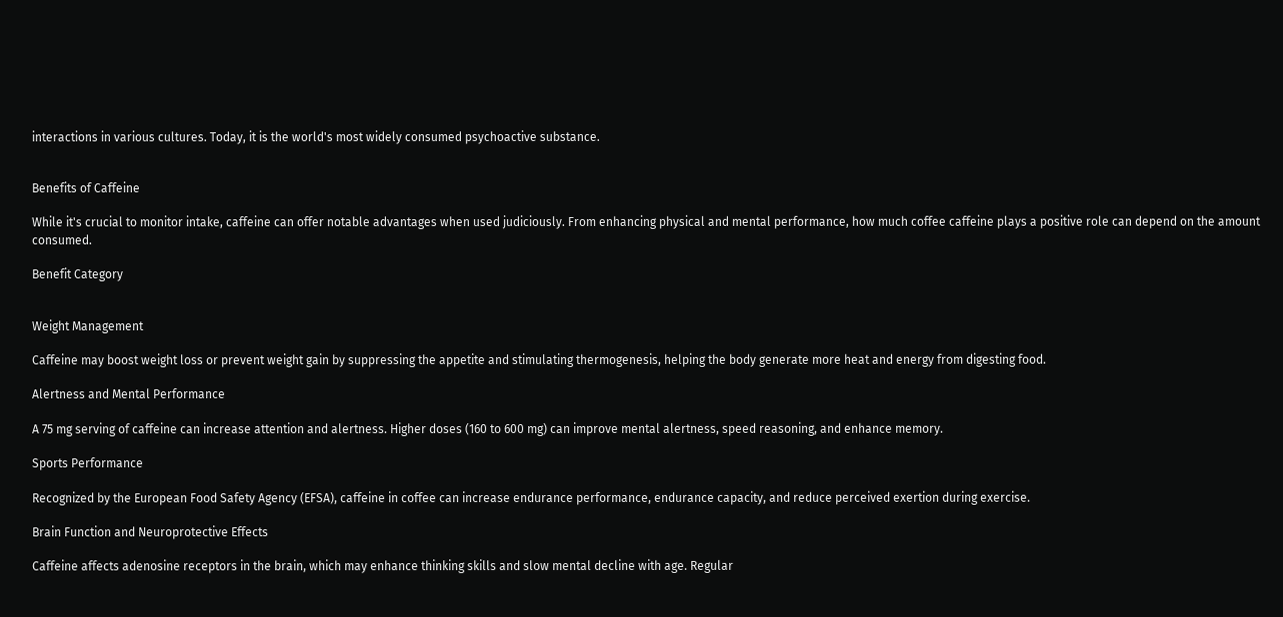interactions in various cultures. Today, it is the world's most widely consumed psychoactive substance.


Benefits of Caffeine

While it's crucial to monitor intake, caffeine can offer notable advantages when used judiciously. From enhancing physical and mental performance, how much coffee caffeine plays a positive role can depend on the amount consumed.

Benefit Category


Weight Management

Caffeine may boost weight loss or prevent weight gain by suppressing the appetite and stimulating thermogenesis, helping the body generate more heat and energy from digesting food.

Alertness and Mental Performance

A 75 mg serving of caffeine can increase attention and alertness. Higher doses (160 to 600 mg) can improve mental alertness, speed reasoning, and enhance memory.

Sports Performance

Recognized by the European Food Safety Agency (EFSA), caffeine in coffee can increase endurance performance, endurance capacity, and reduce perceived exertion during exercise.

Brain Function and Neuroprotective Effects

Caffeine affects adenosine receptors in the brain, which may enhance thinking skills and slow mental decline with age. Regular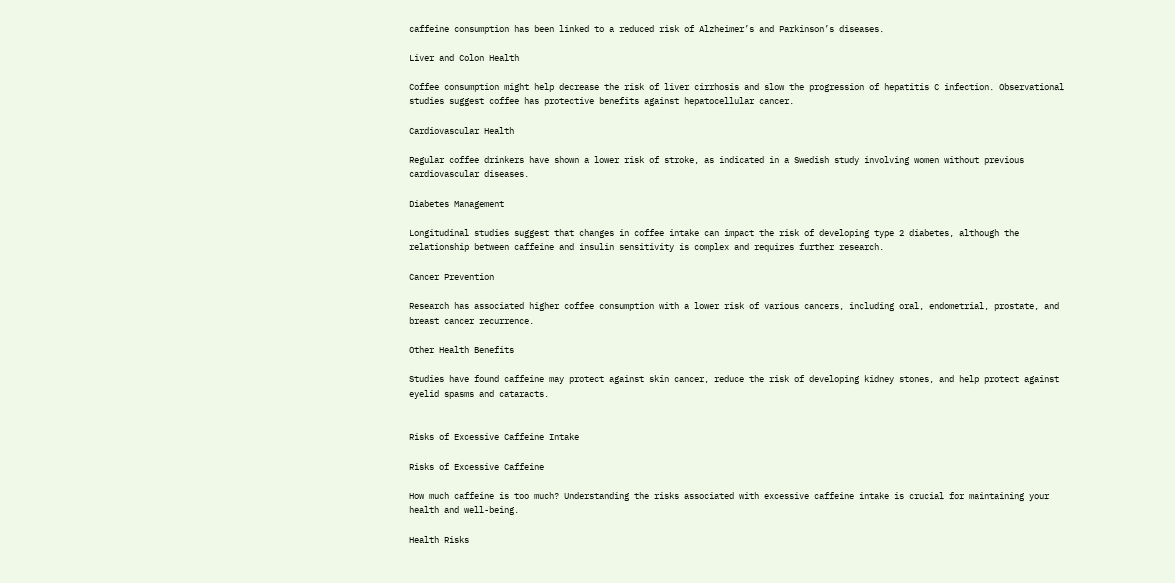caffeine consumption has been linked to a reduced risk of Alzheimer’s and Parkinson’s diseases.

Liver and Colon Health

Coffee consumption might help decrease the risk of liver cirrhosis and slow the progression of hepatitis C infection. Observational studies suggest coffee has protective benefits against hepatocellular cancer.

Cardiovascular Health

Regular coffee drinkers have shown a lower risk of stroke, as indicated in a Swedish study involving women without previous cardiovascular diseases.

Diabetes Management

Longitudinal studies suggest that changes in coffee intake can impact the risk of developing type 2 diabetes, although the relationship between caffeine and insulin sensitivity is complex and requires further research.

Cancer Prevention

Research has associated higher coffee consumption with a lower risk of various cancers, including oral, endometrial, prostate, and breast cancer recurrence.

Other Health Benefits

Studies have found caffeine may protect against skin cancer, reduce the risk of developing kidney stones, and help protect against eyelid spasms and cataracts.


Risks of Excessive Caffeine Intake

Risks of Excessive Caffeine

How much caffeine is too much? Understanding the risks associated with excessive caffeine intake is crucial for maintaining your health and well-being.

Health Risks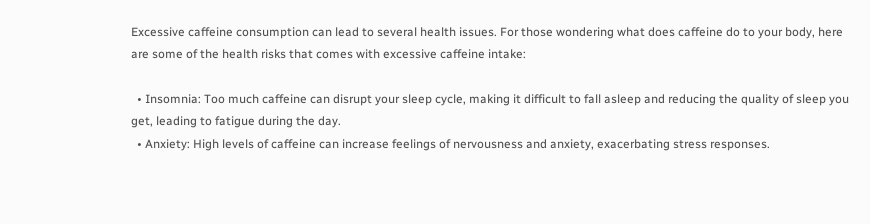Excessive caffeine consumption can lead to several health issues. For those wondering what does caffeine do to your body, here are some of the health risks that comes with excessive caffeine intake:

  • Insomnia: Too much caffeine can disrupt your sleep cycle, making it difficult to fall asleep and reducing the quality of sleep you get, leading to fatigue during the day.
  • Anxiety: High levels of caffeine can increase feelings of nervousness and anxiety, exacerbating stress responses.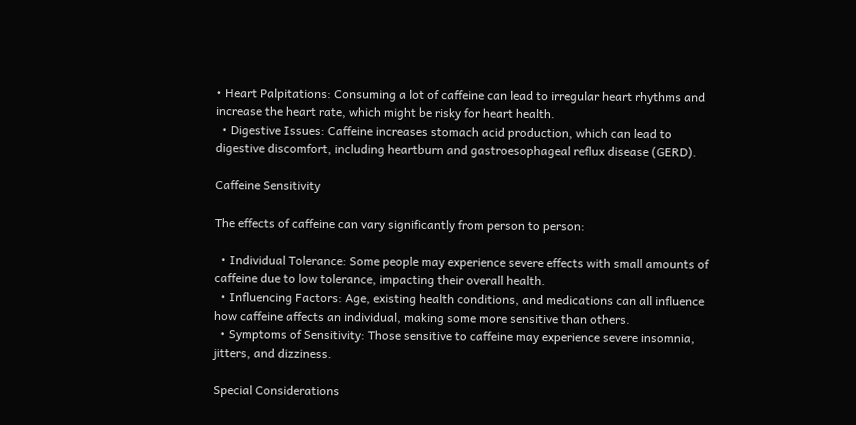• Heart Palpitations: Consuming a lot of caffeine can lead to irregular heart rhythms and increase the heart rate, which might be risky for heart health.
  • Digestive Issues: Caffeine increases stomach acid production, which can lead to digestive discomfort, including heartburn and gastroesophageal reflux disease (GERD).

Caffeine Sensitivity

The effects of caffeine can vary significantly from person to person:

  • Individual Tolerance: Some people may experience severe effects with small amounts of caffeine due to low tolerance, impacting their overall health.
  • Influencing Factors: Age, existing health conditions, and medications can all influence how caffeine affects an individual, making some more sensitive than others.
  • Symptoms of Sensitivity: Those sensitive to caffeine may experience severe insomnia, jitters, and dizziness.

Special Considerations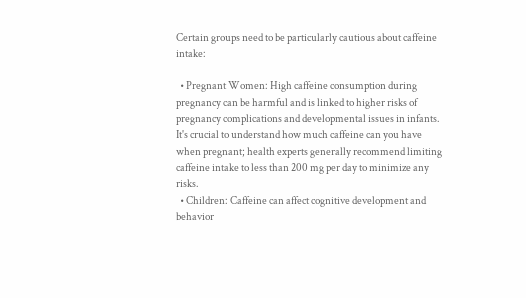Certain groups need to be particularly cautious about caffeine intake:

  • Pregnant Women: High caffeine consumption during pregnancy can be harmful and is linked to higher risks of pregnancy complications and developmental issues in infants. It's crucial to understand how much caffeine can you have when pregnant; health experts generally recommend limiting caffeine intake to less than 200 mg per day to minimize any risks.
  • Children: Caffeine can affect cognitive development and behavior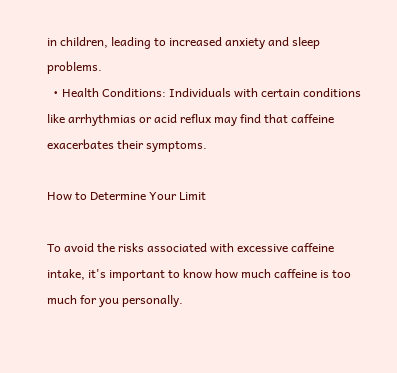in children, leading to increased anxiety and sleep problems.
  • Health Conditions: Individuals with certain conditions like arrhythmias or acid reflux may find that caffeine exacerbates their symptoms.

How to Determine Your Limit

To avoid the risks associated with excessive caffeine intake, it's important to know how much caffeine is too much for you personally.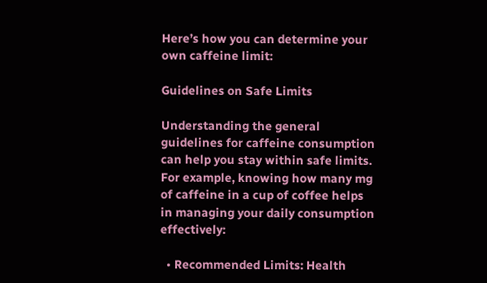Here’s how you can determine your own caffeine limit:

Guidelines on Safe Limits

Understanding the general guidelines for caffeine consumption can help you stay within safe limits. For example, knowing how many mg of caffeine in a cup of coffee helps in managing your daily consumption effectively:

  • Recommended Limits: Health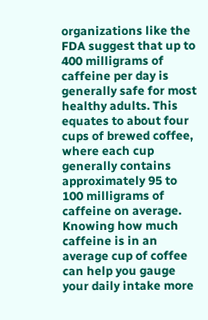organizations like the FDA suggest that up to 400 milligrams of caffeine per day is generally safe for most healthy adults. This equates to about four cups of brewed coffee, where each cup generally contains approximately 95 to 100 milligrams of caffeine on average. Knowing how much caffeine is in an average cup of coffee can help you gauge your daily intake more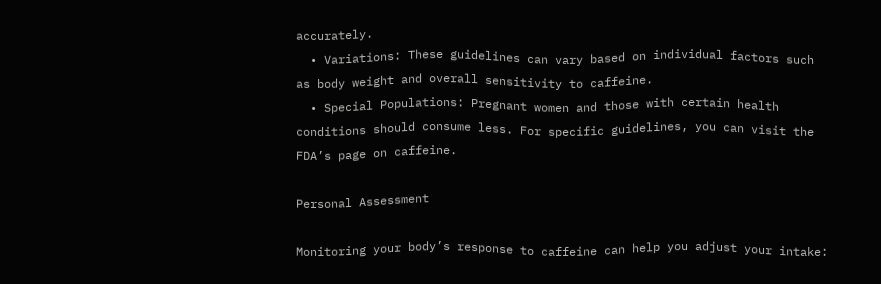accurately.
  • Variations: These guidelines can vary based on individual factors such as body weight and overall sensitivity to caffeine.
  • Special Populations: Pregnant women and those with certain health conditions should consume less. For specific guidelines, you can visit the FDA’s page on caffeine.

Personal Assessment

Monitoring your body’s response to caffeine can help you adjust your intake: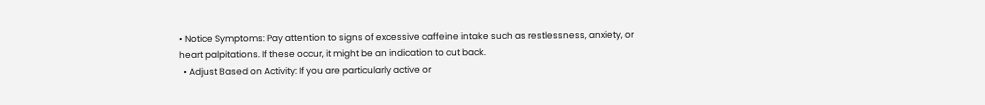• Notice Symptoms: Pay attention to signs of excessive caffeine intake such as restlessness, anxiety, or heart palpitations. If these occur, it might be an indication to cut back.
  • Adjust Based on Activity: If you are particularly active or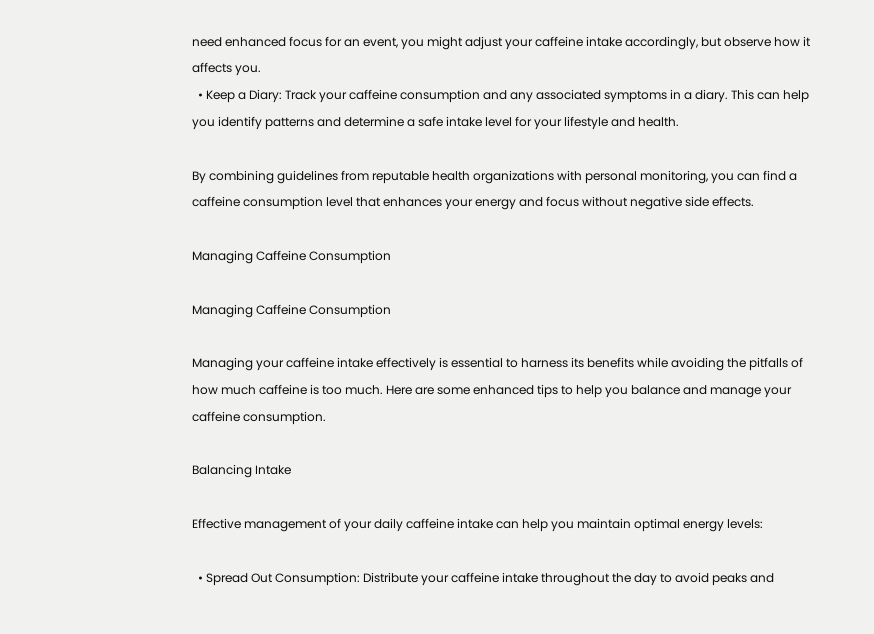need enhanced focus for an event, you might adjust your caffeine intake accordingly, but observe how it affects you.
  • Keep a Diary: Track your caffeine consumption and any associated symptoms in a diary. This can help you identify patterns and determine a safe intake level for your lifestyle and health.

By combining guidelines from reputable health organizations with personal monitoring, you can find a caffeine consumption level that enhances your energy and focus without negative side effects.

Managing Caffeine Consumption

Managing Caffeine Consumption

Managing your caffeine intake effectively is essential to harness its benefits while avoiding the pitfalls of how much caffeine is too much. Here are some enhanced tips to help you balance and manage your caffeine consumption.

Balancing Intake

Effective management of your daily caffeine intake can help you maintain optimal energy levels:

  • Spread Out Consumption: Distribute your caffeine intake throughout the day to avoid peaks and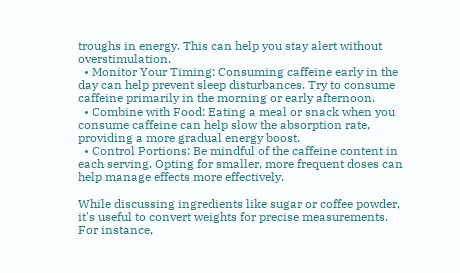troughs in energy. This can help you stay alert without overstimulation.
  • Monitor Your Timing: Consuming caffeine early in the day can help prevent sleep disturbances. Try to consume caffeine primarily in the morning or early afternoon.
  • Combine with Food: Eating a meal or snack when you consume caffeine can help slow the absorption rate, providing a more gradual energy boost.
  • Control Portions: Be mindful of the caffeine content in each serving. Opting for smaller, more frequent doses can help manage effects more effectively.

While discussing ingredients like sugar or coffee powder, it's useful to convert weights for precise measurements. For instance,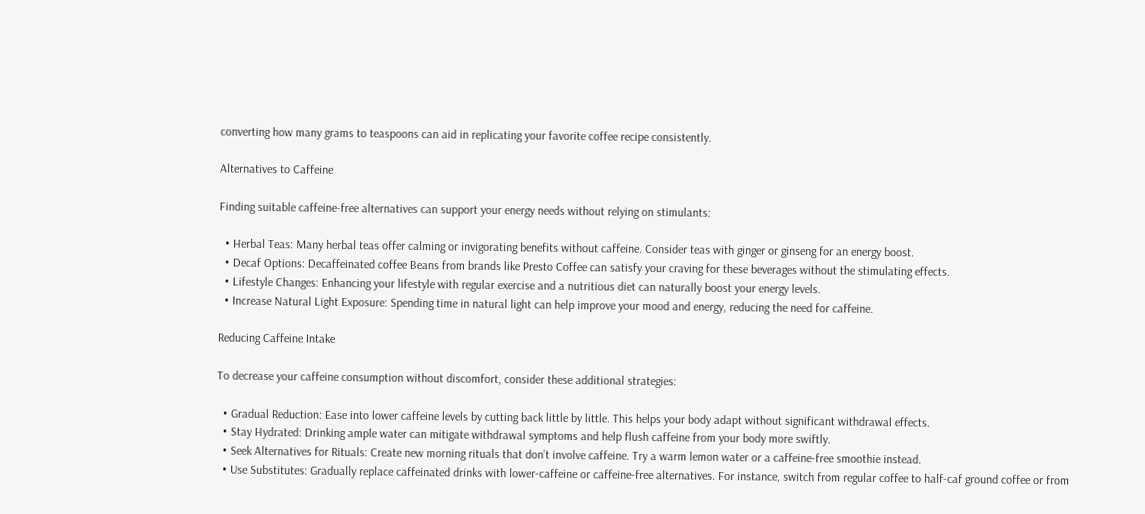converting how many grams to teaspoons can aid in replicating your favorite coffee recipe consistently.

Alternatives to Caffeine

Finding suitable caffeine-free alternatives can support your energy needs without relying on stimulants:

  • Herbal Teas: Many herbal teas offer calming or invigorating benefits without caffeine. Consider teas with ginger or ginseng for an energy boost.
  • Decaf Options: Decaffeinated coffee Beans from brands like Presto Coffee can satisfy your craving for these beverages without the stimulating effects.
  • Lifestyle Changes: Enhancing your lifestyle with regular exercise and a nutritious diet can naturally boost your energy levels.
  • Increase Natural Light Exposure: Spending time in natural light can help improve your mood and energy, reducing the need for caffeine.

Reducing Caffeine Intake

To decrease your caffeine consumption without discomfort, consider these additional strategies:

  • Gradual Reduction: Ease into lower caffeine levels by cutting back little by little. This helps your body adapt without significant withdrawal effects.
  • Stay Hydrated: Drinking ample water can mitigate withdrawal symptoms and help flush caffeine from your body more swiftly.
  • Seek Alternatives for Rituals: Create new morning rituals that don’t involve caffeine. Try a warm lemon water or a caffeine-free smoothie instead.
  • Use Substitutes: Gradually replace caffeinated drinks with lower-caffeine or caffeine-free alternatives. For instance, switch from regular coffee to half-caf ground coffee or from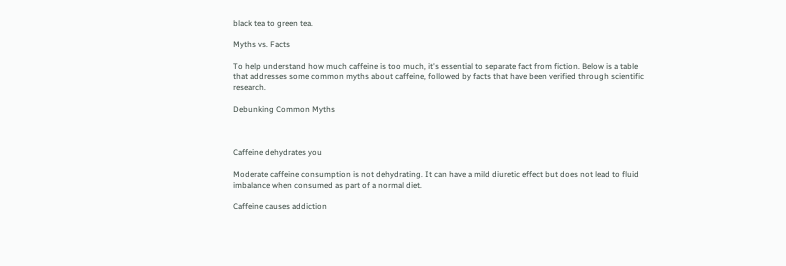black tea to green tea.

Myths vs. Facts

To help understand how much caffeine is too much, it's essential to separate fact from fiction. Below is a table that addresses some common myths about caffeine, followed by facts that have been verified through scientific research.

Debunking Common Myths



Caffeine dehydrates you

Moderate caffeine consumption is not dehydrating. It can have a mild diuretic effect but does not lead to fluid imbalance when consumed as part of a normal diet.

Caffeine causes addiction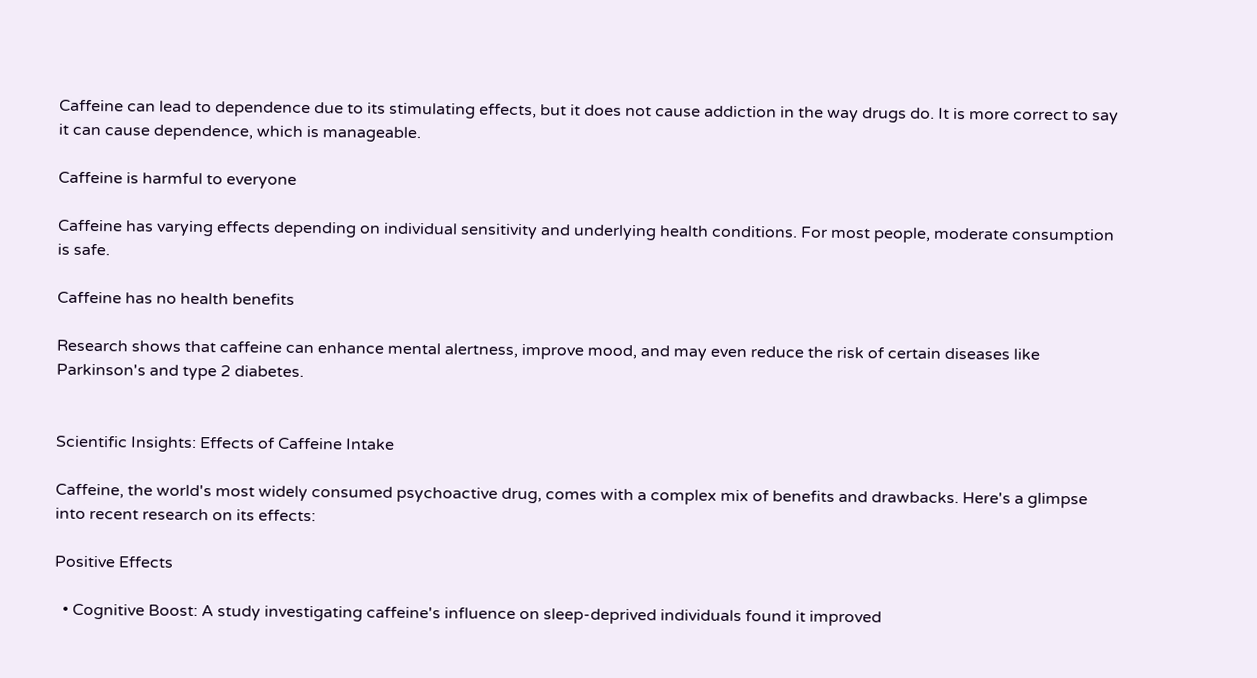Caffeine can lead to dependence due to its stimulating effects, but it does not cause addiction in the way drugs do. It is more correct to say it can cause dependence, which is manageable.

Caffeine is harmful to everyone

Caffeine has varying effects depending on individual sensitivity and underlying health conditions. For most people, moderate consumption is safe.

Caffeine has no health benefits

Research shows that caffeine can enhance mental alertness, improve mood, and may even reduce the risk of certain diseases like Parkinson's and type 2 diabetes.


Scientific Insights: Effects of Caffeine Intake

Caffeine, the world's most widely consumed psychoactive drug, comes with a complex mix of benefits and drawbacks. Here's a glimpse into recent research on its effects:

Positive Effects

  • Cognitive Boost: A study investigating caffeine's influence on sleep-deprived individuals found it improved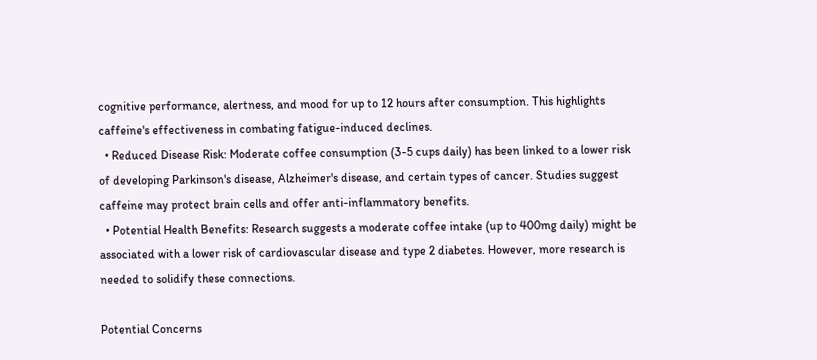cognitive performance, alertness, and mood for up to 12 hours after consumption. This highlights caffeine's effectiveness in combating fatigue-induced declines.
  • Reduced Disease Risk: Moderate coffee consumption (3-5 cups daily) has been linked to a lower risk of developing Parkinson's disease, Alzheimer's disease, and certain types of cancer. Studies suggest caffeine may protect brain cells and offer anti-inflammatory benefits.
  • Potential Health Benefits: Research suggests a moderate coffee intake (up to 400mg daily) might be associated with a lower risk of cardiovascular disease and type 2 diabetes. However, more research is needed to solidify these connections.

Potential Concerns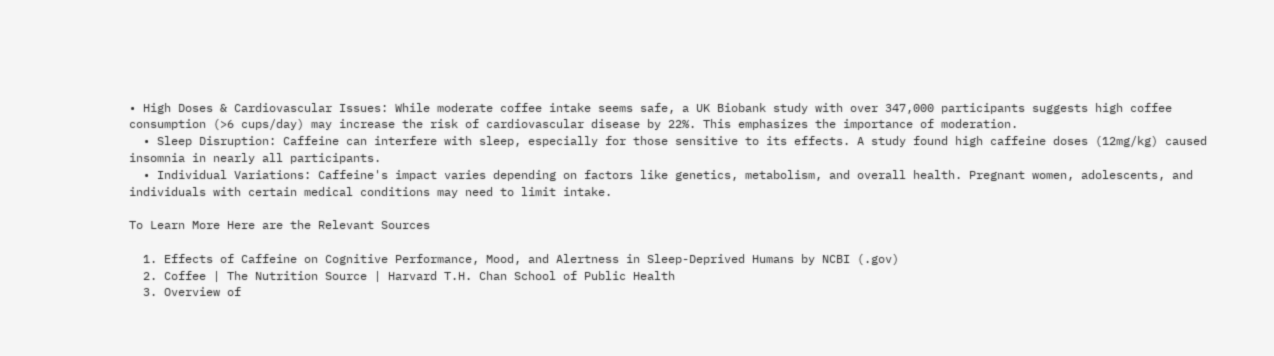• High Doses & Cardiovascular Issues: While moderate coffee intake seems safe, a UK Biobank study with over 347,000 participants suggests high coffee consumption (>6 cups/day) may increase the risk of cardiovascular disease by 22%. This emphasizes the importance of moderation.
  • Sleep Disruption: Caffeine can interfere with sleep, especially for those sensitive to its effects. A study found high caffeine doses (12mg/kg) caused insomnia in nearly all participants.
  • Individual Variations: Caffeine's impact varies depending on factors like genetics, metabolism, and overall health. Pregnant women, adolescents, and individuals with certain medical conditions may need to limit intake.

To Learn More Here are the Relevant Sources

  1. Effects of Caffeine on Cognitive Performance, Mood, and Alertness in Sleep-Deprived Humans by NCBI (.gov)
  2. Coffee | The Nutrition Source | Harvard T.H. Chan School of Public Health
  3. Overview of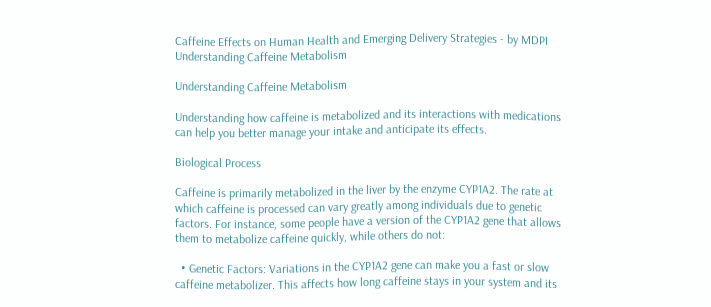Caffeine Effects on Human Health and Emerging Delivery Strategies - by MDPI
Understanding Caffeine Metabolism

Understanding Caffeine Metabolism

Understanding how caffeine is metabolized and its interactions with medications can help you better manage your intake and anticipate its effects.

Biological Process

Caffeine is primarily metabolized in the liver by the enzyme CYP1A2. The rate at which caffeine is processed can vary greatly among individuals due to genetic factors. For instance, some people have a version of the CYP1A2 gene that allows them to metabolize caffeine quickly, while others do not:

  • Genetic Factors: Variations in the CYP1A2 gene can make you a fast or slow caffeine metabolizer. This affects how long caffeine stays in your system and its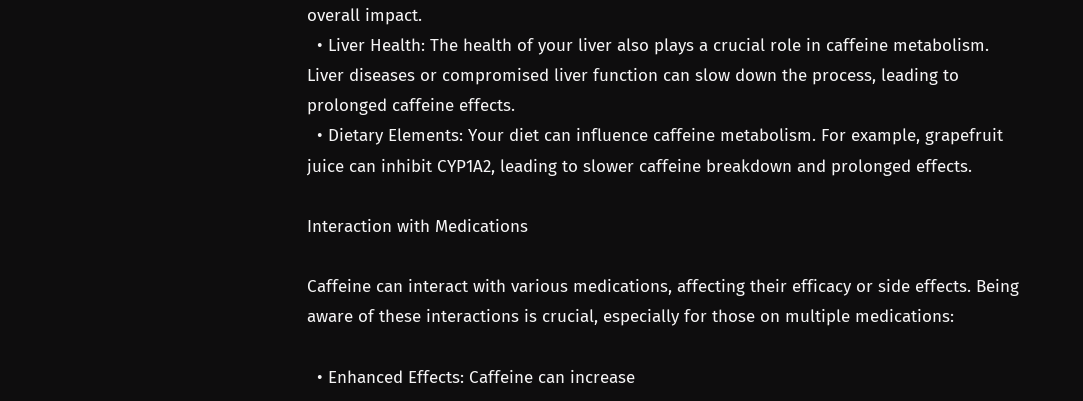overall impact.
  • Liver Health: The health of your liver also plays a crucial role in caffeine metabolism. Liver diseases or compromised liver function can slow down the process, leading to prolonged caffeine effects.
  • Dietary Elements: Your diet can influence caffeine metabolism. For example, grapefruit juice can inhibit CYP1A2, leading to slower caffeine breakdown and prolonged effects.

Interaction with Medications

Caffeine can interact with various medications, affecting their efficacy or side effects. Being aware of these interactions is crucial, especially for those on multiple medications:

  • Enhanced Effects: Caffeine can increase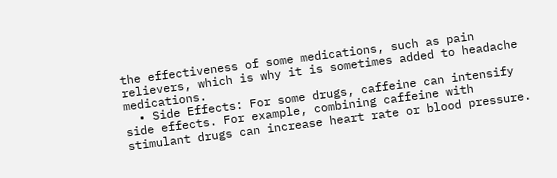the effectiveness of some medications, such as pain relievers, which is why it is sometimes added to headache medications.
  • Side Effects: For some drugs, caffeine can intensify side effects. For example, combining caffeine with stimulant drugs can increase heart rate or blood pressure.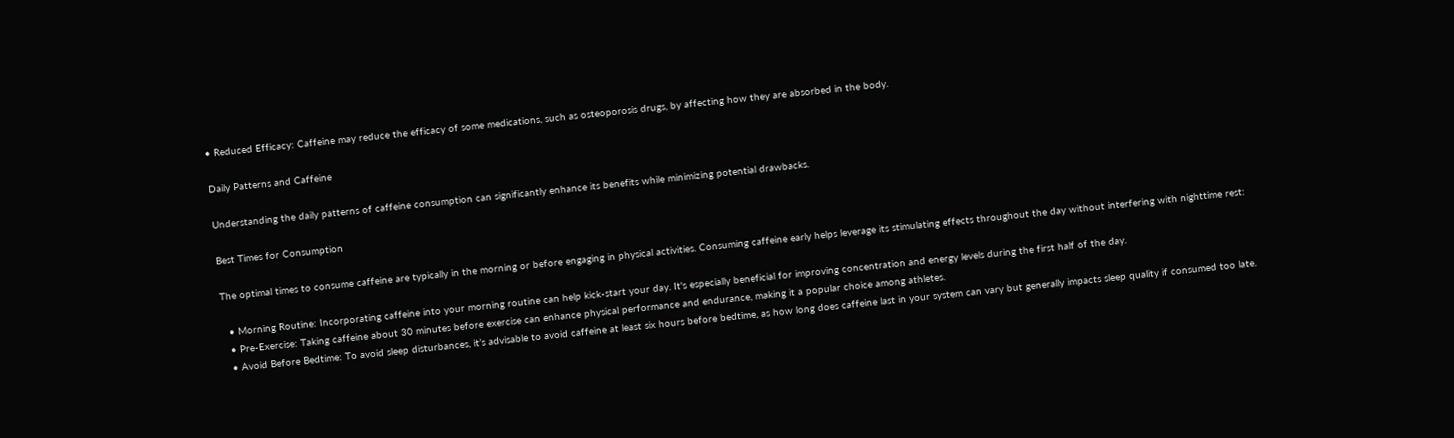• Reduced Efficacy: Caffeine may reduce the efficacy of some medications, such as osteoporosis drugs, by affecting how they are absorbed in the body.

Daily Patterns and Caffeine

Understanding the daily patterns of caffeine consumption can significantly enhance its benefits while minimizing potential drawbacks.

Best Times for Consumption

The optimal times to consume caffeine are typically in the morning or before engaging in physical activities. Consuming caffeine early helps leverage its stimulating effects throughout the day without interfering with nighttime rest:

  • Morning Routine: Incorporating caffeine into your morning routine can help kick-start your day. It's especially beneficial for improving concentration and energy levels during the first half of the day.
  • Pre-Exercise: Taking caffeine about 30 minutes before exercise can enhance physical performance and endurance, making it a popular choice among athletes.
  • Avoid Before Bedtime: To avoid sleep disturbances, it’s advisable to avoid caffeine at least six hours before bedtime, as how long does caffeine last in your system can vary but generally impacts sleep quality if consumed too late.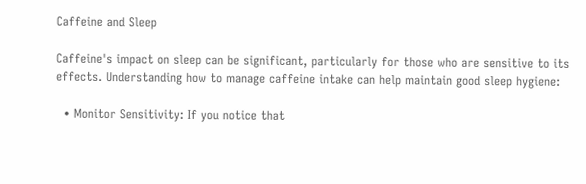Caffeine and Sleep

Caffeine's impact on sleep can be significant, particularly for those who are sensitive to its effects. Understanding how to manage caffeine intake can help maintain good sleep hygiene:

  • Monitor Sensitivity: If you notice that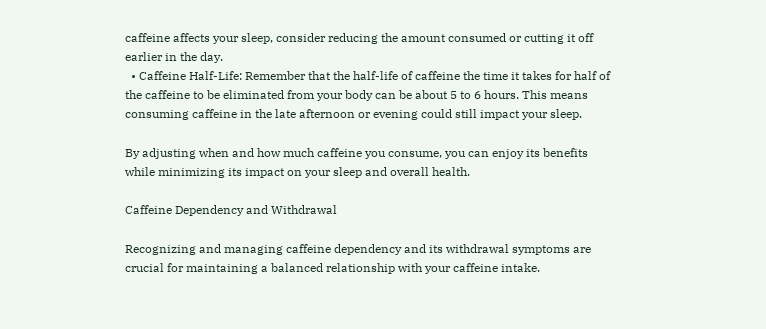caffeine affects your sleep, consider reducing the amount consumed or cutting it off earlier in the day.
  • Caffeine Half-Life: Remember that the half-life of caffeine the time it takes for half of the caffeine to be eliminated from your body can be about 5 to 6 hours. This means consuming caffeine in the late afternoon or evening could still impact your sleep.

By adjusting when and how much caffeine you consume, you can enjoy its benefits while minimizing its impact on your sleep and overall health.

Caffeine Dependency and Withdrawal

Recognizing and managing caffeine dependency and its withdrawal symptoms are crucial for maintaining a balanced relationship with your caffeine intake.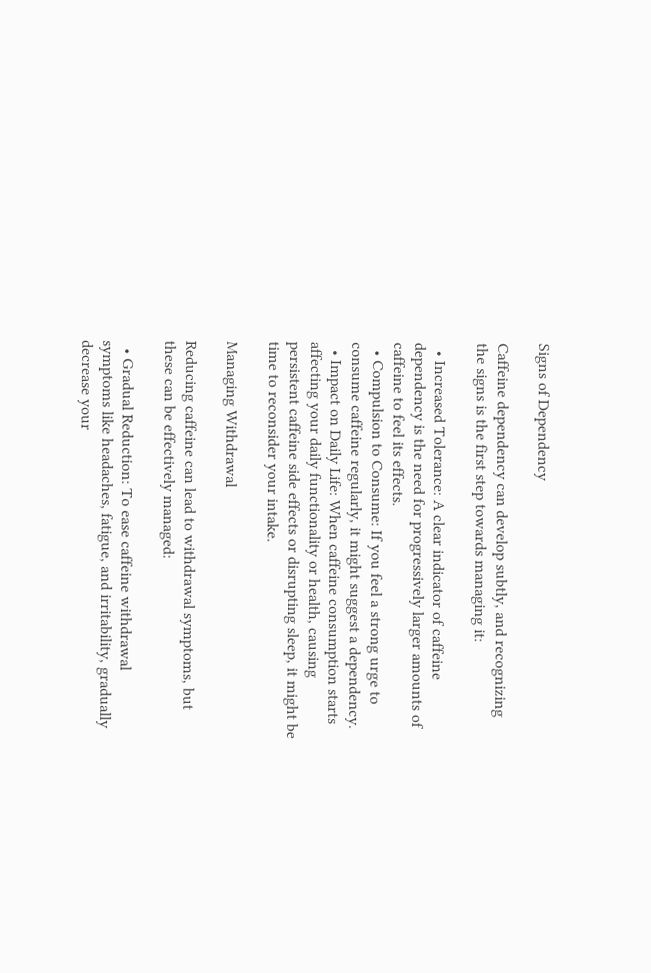Signs of Dependency

Caffeine dependency can develop subtly, and recognizing the signs is the first step towards managing it:

  • Increased Tolerance: A clear indicator of caffeine dependency is the need for progressively larger amounts of caffeine to feel its effects.
  • Compulsion to Consume: If you feel a strong urge to consume caffeine regularly, it might suggest a dependency.
  • Impact on Daily Life: When caffeine consumption starts affecting your daily functionality or health, causing persistent caffeine side effects or disrupting sleep, it might be time to reconsider your intake.

Managing Withdrawal

Reducing caffeine can lead to withdrawal symptoms, but these can be effectively managed:

  • Gradual Reduction: To ease caffeine withdrawal symptoms like headaches, fatigue, and irritability, gradually decrease your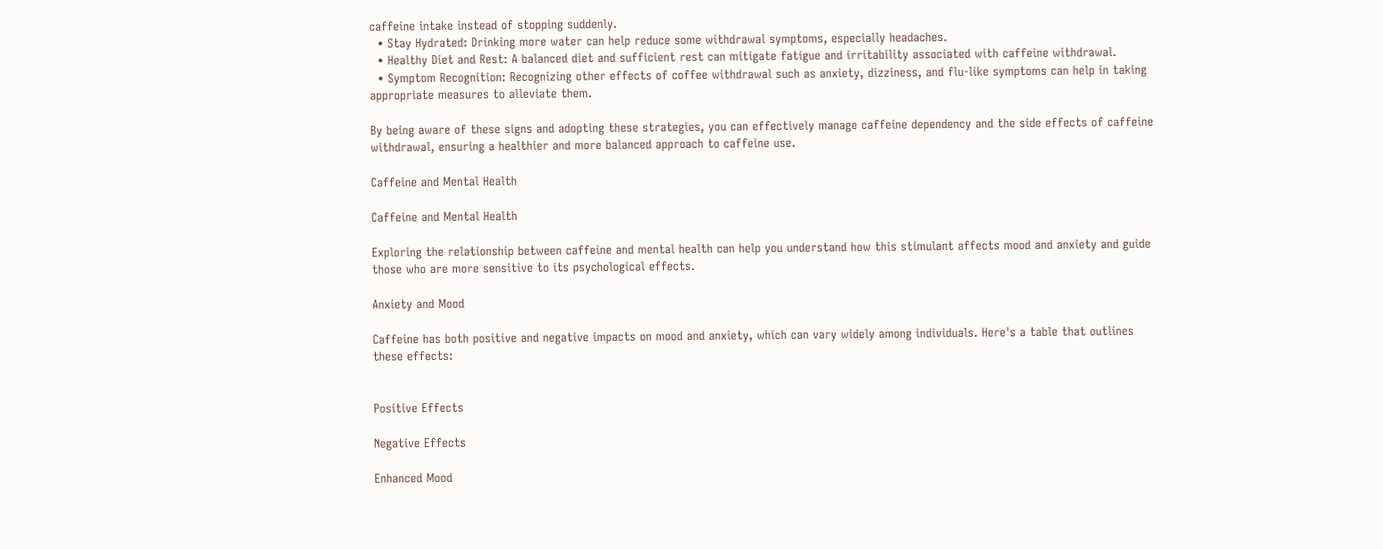caffeine intake instead of stopping suddenly.
  • Stay Hydrated: Drinking more water can help reduce some withdrawal symptoms, especially headaches.
  • Healthy Diet and Rest: A balanced diet and sufficient rest can mitigate fatigue and irritability associated with caffeine withdrawal.
  • Symptom Recognition: Recognizing other effects of coffee withdrawal such as anxiety, dizziness, and flu-like symptoms can help in taking appropriate measures to alleviate them.

By being aware of these signs and adopting these strategies, you can effectively manage caffeine dependency and the side effects of caffeine withdrawal, ensuring a healthier and more balanced approach to caffeine use.

Caffeine and Mental Health

Caffeine and Mental Health

Exploring the relationship between caffeine and mental health can help you understand how this stimulant affects mood and anxiety and guide those who are more sensitive to its psychological effects.

Anxiety and Mood

Caffeine has both positive and negative impacts on mood and anxiety, which can vary widely among individuals. Here's a table that outlines these effects:


Positive Effects

Negative Effects

Enhanced Mood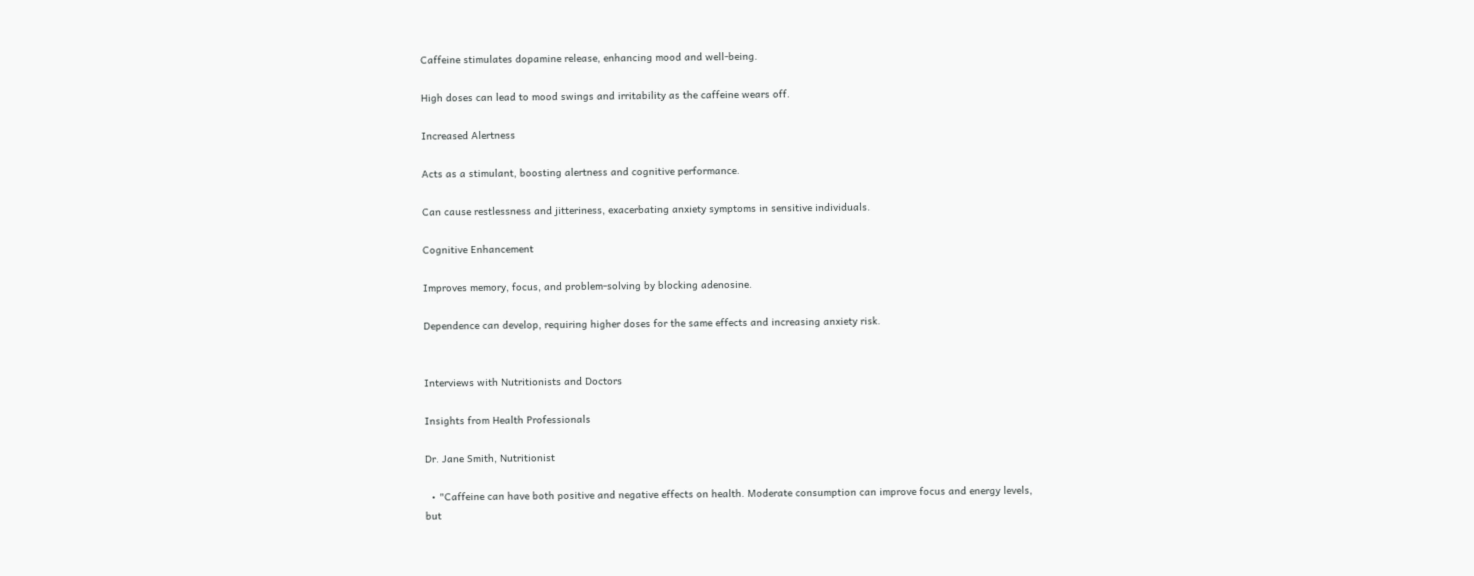Caffeine stimulates dopamine release, enhancing mood and well-being.

High doses can lead to mood swings and irritability as the caffeine wears off.

Increased Alertness

Acts as a stimulant, boosting alertness and cognitive performance.

Can cause restlessness and jitteriness, exacerbating anxiety symptoms in sensitive individuals.

Cognitive Enhancement

Improves memory, focus, and problem-solving by blocking adenosine.

Dependence can develop, requiring higher doses for the same effects and increasing anxiety risk.


Interviews with Nutritionists and Doctors

Insights from Health Professionals

Dr. Jane Smith, Nutritionist

  • "Caffeine can have both positive and negative effects on health. Moderate consumption can improve focus and energy levels, but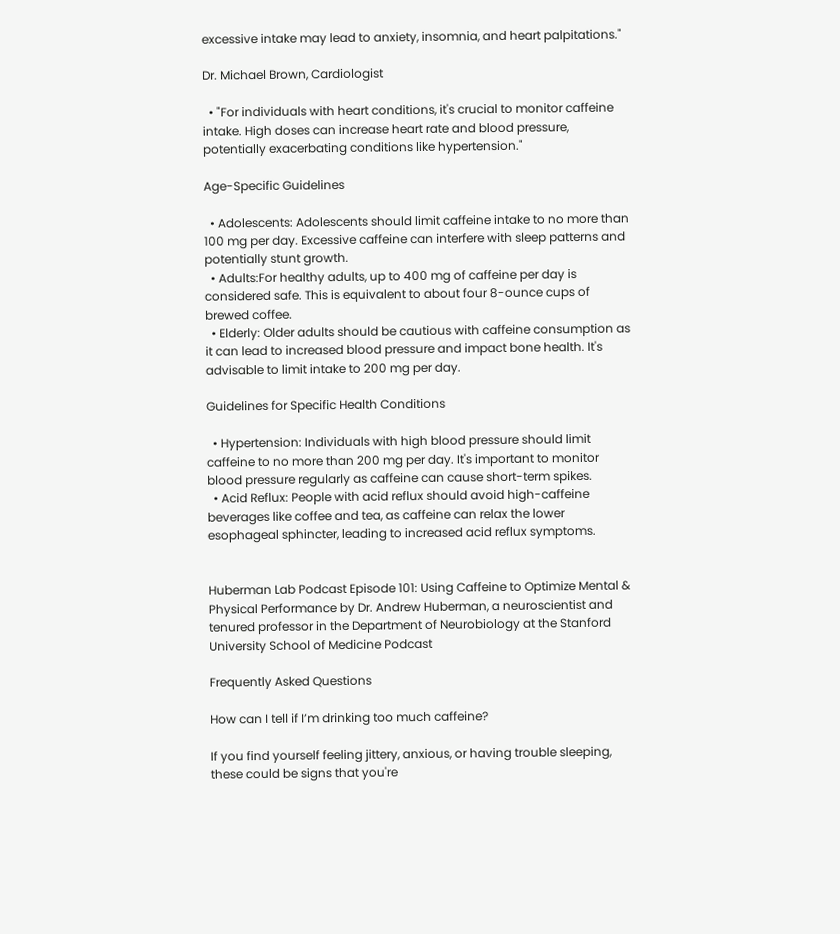excessive intake may lead to anxiety, insomnia, and heart palpitations."

Dr. Michael Brown, Cardiologist

  • "For individuals with heart conditions, it's crucial to monitor caffeine intake. High doses can increase heart rate and blood pressure, potentially exacerbating conditions like hypertension."

Age-Specific Guidelines

  • Adolescents: Adolescents should limit caffeine intake to no more than 100 mg per day. Excessive caffeine can interfere with sleep patterns and potentially stunt growth.
  • Adults:For healthy adults, up to 400 mg of caffeine per day is considered safe. This is equivalent to about four 8-ounce cups of brewed coffee.
  • Elderly: Older adults should be cautious with caffeine consumption as it can lead to increased blood pressure and impact bone health. It's advisable to limit intake to 200 mg per day.

Guidelines for Specific Health Conditions

  • Hypertension: Individuals with high blood pressure should limit caffeine to no more than 200 mg per day. It's important to monitor blood pressure regularly as caffeine can cause short-term spikes.
  • Acid Reflux: People with acid reflux should avoid high-caffeine beverages like coffee and tea, as caffeine can relax the lower esophageal sphincter, leading to increased acid reflux symptoms.


Huberman Lab Podcast Episode 101: Using Caffeine to Optimize Mental & Physical Performance by Dr. Andrew Huberman, a neuroscientist and tenured professor in the Department of Neurobiology at the Stanford University School of Medicine Podcast

Frequently Asked Questions

How can I tell if I’m drinking too much caffeine?

If you find yourself feeling jittery, anxious, or having trouble sleeping, these could be signs that you're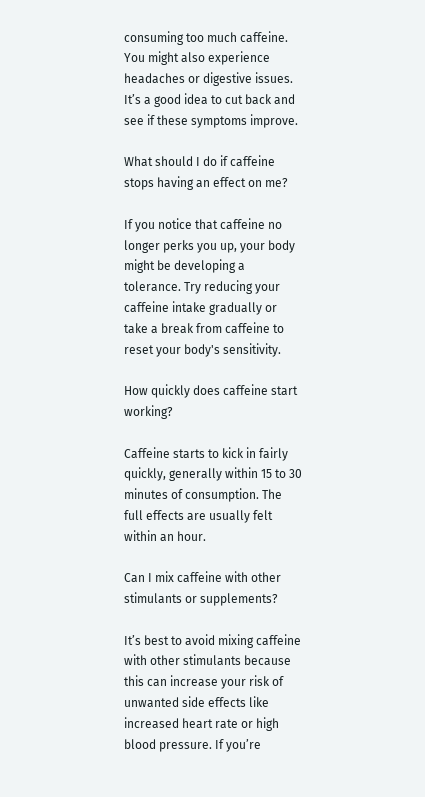consuming too much caffeine. You might also experience headaches or digestive issues. It’s a good idea to cut back and see if these symptoms improve.

What should I do if caffeine stops having an effect on me?

If you notice that caffeine no longer perks you up, your body might be developing a tolerance. Try reducing your caffeine intake gradually or take a break from caffeine to reset your body's sensitivity.

How quickly does caffeine start working?

Caffeine starts to kick in fairly quickly, generally within 15 to 30 minutes of consumption. The full effects are usually felt within an hour.

Can I mix caffeine with other stimulants or supplements?

It’s best to avoid mixing caffeine with other stimulants because this can increase your risk of unwanted side effects like increased heart rate or high blood pressure. If you’re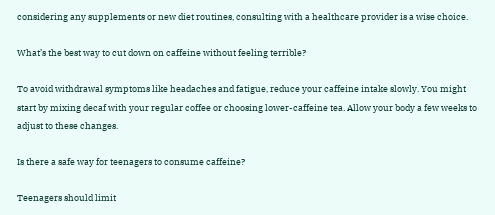considering any supplements or new diet routines, consulting with a healthcare provider is a wise choice.

What’s the best way to cut down on caffeine without feeling terrible?

To avoid withdrawal symptoms like headaches and fatigue, reduce your caffeine intake slowly. You might start by mixing decaf with your regular coffee or choosing lower-caffeine tea. Allow your body a few weeks to adjust to these changes.

Is there a safe way for teenagers to consume caffeine?

Teenagers should limit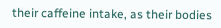their caffeine intake, as their bodies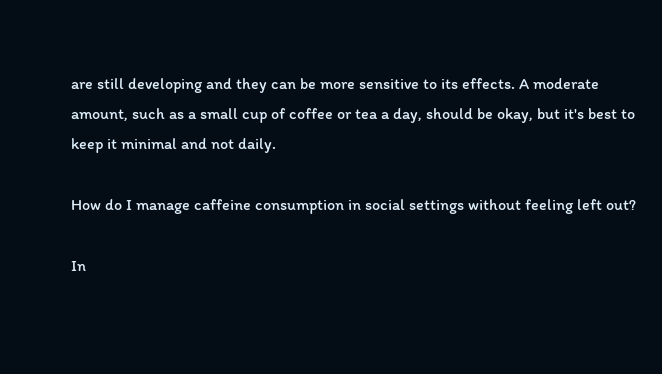are still developing and they can be more sensitive to its effects. A moderate amount, such as a small cup of coffee or tea a day, should be okay, but it's best to keep it minimal and not daily.

How do I manage caffeine consumption in social settings without feeling left out?

In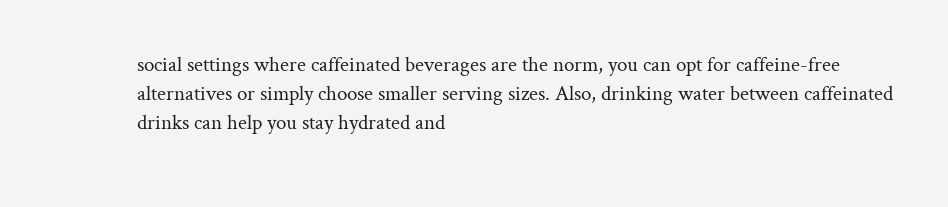social settings where caffeinated beverages are the norm, you can opt for caffeine-free alternatives or simply choose smaller serving sizes. Also, drinking water between caffeinated drinks can help you stay hydrated and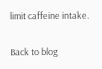limit caffeine intake.

Back to blog